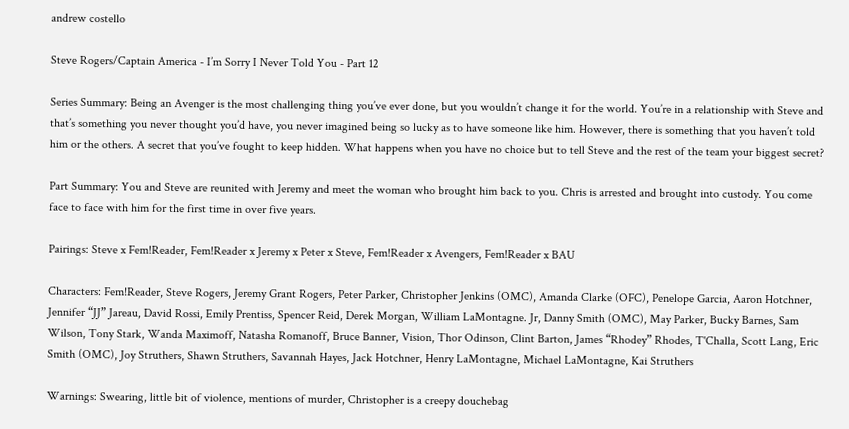andrew costello

Steve Rogers/Captain America - I’m Sorry I Never Told You - Part 12

Series Summary: Being an Avenger is the most challenging thing you’ve ever done, but you wouldn’t change it for the world. You’re in a relationship with Steve and that’s something you never thought you’d have, you never imagined being so lucky as to have someone like him. However, there is something that you haven’t told him or the others. A secret that you’ve fought to keep hidden. What happens when you have no choice but to tell Steve and the rest of the team your biggest secret?

Part Summary: You and Steve are reunited with Jeremy and meet the woman who brought him back to you. Chris is arrested and brought into custody. You come face to face with him for the first time in over five years.

Pairings: Steve x Fem!Reader, Fem!Reader x Jeremy x Peter x Steve, Fem!Reader x Avengers, Fem!Reader x BAU

Characters: Fem!Reader, Steve Rogers, Jeremy Grant Rogers, Peter Parker, Christopher Jenkins (OMC), Amanda Clarke (OFC), Penelope Garcia, Aaron Hotchner, Jennifer “JJ” Jareau, David Rossi, Emily Prentiss, Spencer Reid, Derek Morgan, William LaMontagne. Jr, Danny Smith (OMC), May Parker, Bucky Barnes, Sam Wilson, Tony Stark, Wanda Maximoff, Natasha Romanoff, Bruce Banner, Vision, Thor Odinson, Clint Barton, James “Rhodey” Rhodes, T'Challa, Scott Lang, Eric Smith (OMC), Joy Struthers, Shawn Struthers, Savannah Hayes, Jack Hotchner, Henry LaMontagne, Michael LaMontagne, Kai Struthers

Warnings: Swearing, little bit of violence, mentions of murder, Christopher is a creepy douchebag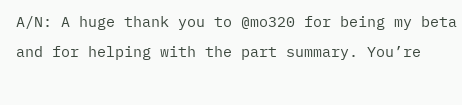A/N: A huge thank you to @mo320 for being my beta and for helping with the part summary. You’re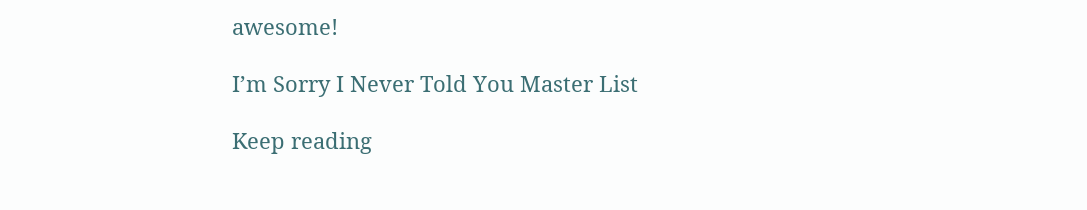awesome!

I’m Sorry I Never Told You Master List

Keep reading